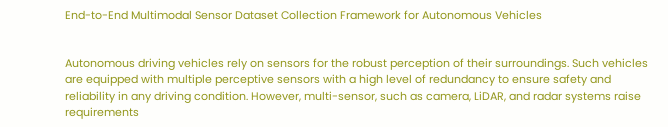End-to-End Multimodal Sensor Dataset Collection Framework for Autonomous Vehicles


Autonomous driving vehicles rely on sensors for the robust perception of their surroundings. Such vehicles are equipped with multiple perceptive sensors with a high level of redundancy to ensure safety and reliability in any driving condition. However, multi-sensor, such as camera, LiDAR, and radar systems raise requirements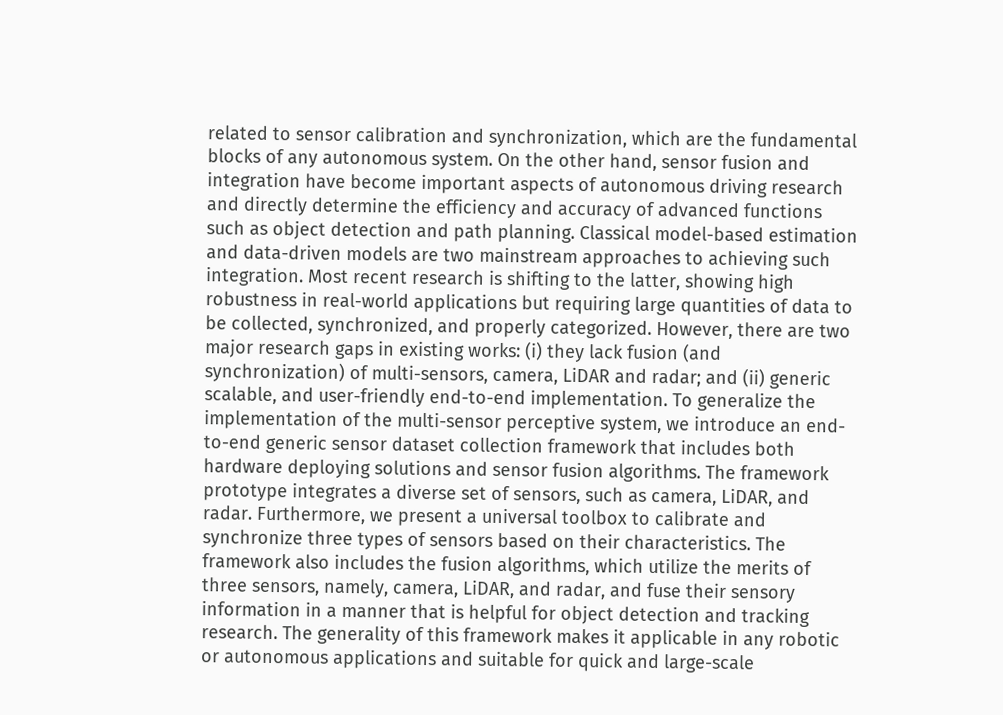related to sensor calibration and synchronization, which are the fundamental blocks of any autonomous system. On the other hand, sensor fusion and integration have become important aspects of autonomous driving research and directly determine the efficiency and accuracy of advanced functions such as object detection and path planning. Classical model-based estimation and data-driven models are two mainstream approaches to achieving such integration. Most recent research is shifting to the latter, showing high robustness in real-world applications but requiring large quantities of data to be collected, synchronized, and properly categorized. However, there are two major research gaps in existing works: (i) they lack fusion (and synchronization) of multi-sensors, camera, LiDAR and radar; and (ii) generic scalable, and user-friendly end-to-end implementation. To generalize the implementation of the multi-sensor perceptive system, we introduce an end-to-end generic sensor dataset collection framework that includes both hardware deploying solutions and sensor fusion algorithms. The framework prototype integrates a diverse set of sensors, such as camera, LiDAR, and radar. Furthermore, we present a universal toolbox to calibrate and synchronize three types of sensors based on their characteristics. The framework also includes the fusion algorithms, which utilize the merits of three sensors, namely, camera, LiDAR, and radar, and fuse their sensory information in a manner that is helpful for object detection and tracking research. The generality of this framework makes it applicable in any robotic or autonomous applications and suitable for quick and large-scale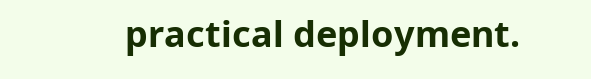practical deployment.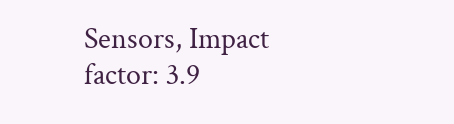Sensors, Impact factor: 3.9